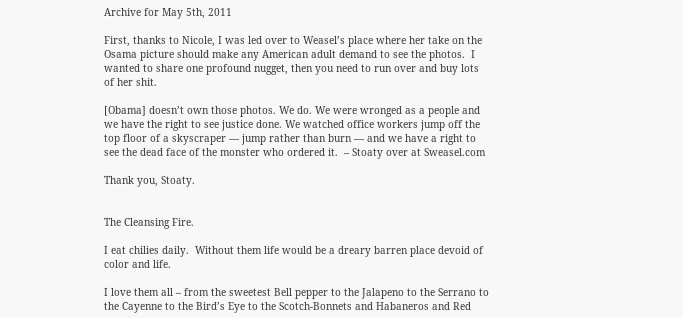Archive for May 5th, 2011

First, thanks to Nicole, I was led over to Weasel’s place where her take on the Osama picture should make any American adult demand to see the photos.  I wanted to share one profound nugget, then you need to run over and buy lots of her shit.

[Obama] doesn’t own those photos. We do. We were wronged as a people and we have the right to see justice done. We watched office workers jump off the top floor of a skyscraper — jump rather than burn — and we have a right to see the dead face of the monster who ordered it.  – Stoaty over at Sweasel.com

Thank you, Stoaty.


The Cleansing Fire.

I eat chilies daily.  Without them life would be a dreary barren place devoid of color and life.

I love them all – from the sweetest Bell pepper to the Jalapeno to the Serrano to the Cayenne to the Bird’s Eye to the Scotch-Bonnets and Habaneros and Red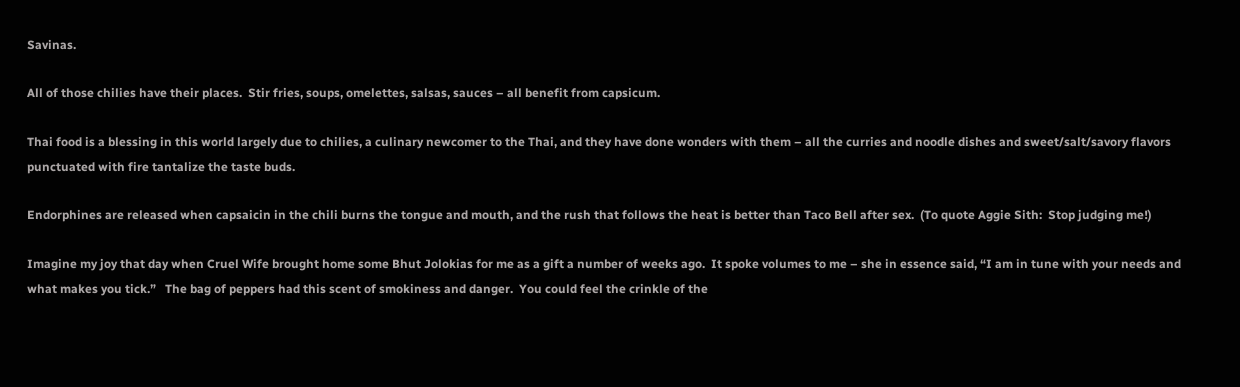Savinas.

All of those chilies have their places.  Stir fries, soups, omelettes, salsas, sauces – all benefit from capsicum.

Thai food is a blessing in this world largely due to chilies, a culinary newcomer to the Thai, and they have done wonders with them – all the curries and noodle dishes and sweet/salt/savory flavors punctuated with fire tantalize the taste buds.

Endorphines are released when capsaicin in the chili burns the tongue and mouth, and the rush that follows the heat is better than Taco Bell after sex.  (To quote Aggie Sith:  Stop judging me!)

Imagine my joy that day when Cruel Wife brought home some Bhut Jolokias for me as a gift a number of weeks ago.  It spoke volumes to me – she in essence said, “I am in tune with your needs and what makes you tick.”   The bag of peppers had this scent of smokiness and danger.  You could feel the crinkle of the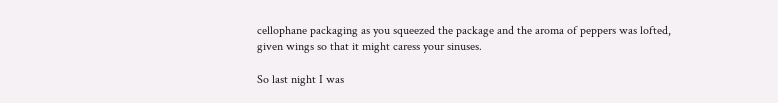cellophane packaging as you squeezed the package and the aroma of peppers was lofted, given wings so that it might caress your sinuses.

So last night I was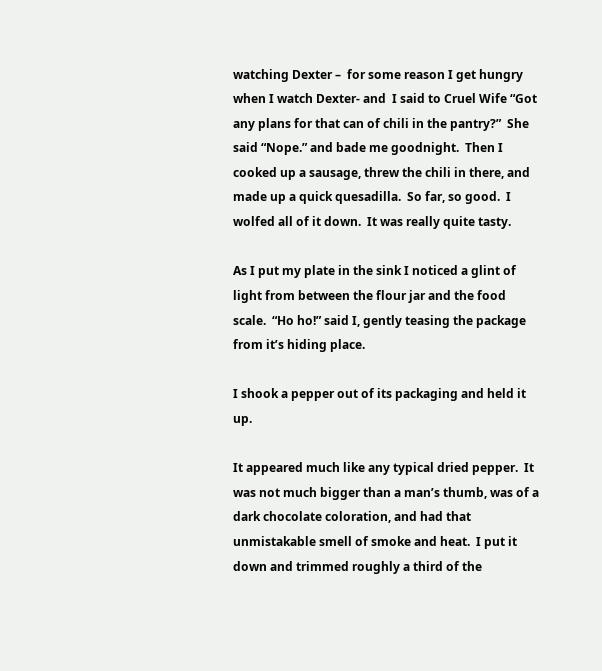watching Dexter –  for some reason I get hungry when I watch Dexter- and  I said to Cruel Wife “Got any plans for that can of chili in the pantry?”  She said “Nope.” and bade me goodnight.  Then I cooked up a sausage, threw the chili in there, and made up a quick quesadilla.  So far, so good.  I wolfed all of it down.  It was really quite tasty.

As I put my plate in the sink I noticed a glint of light from between the flour jar and the food scale.  “Ho ho!” said I, gently teasing the package from it’s hiding place.

I shook a pepper out of its packaging and held it up.

It appeared much like any typical dried pepper.  It was not much bigger than a man’s thumb, was of a dark chocolate coloration, and had that unmistakable smell of smoke and heat.  I put it down and trimmed roughly a third of the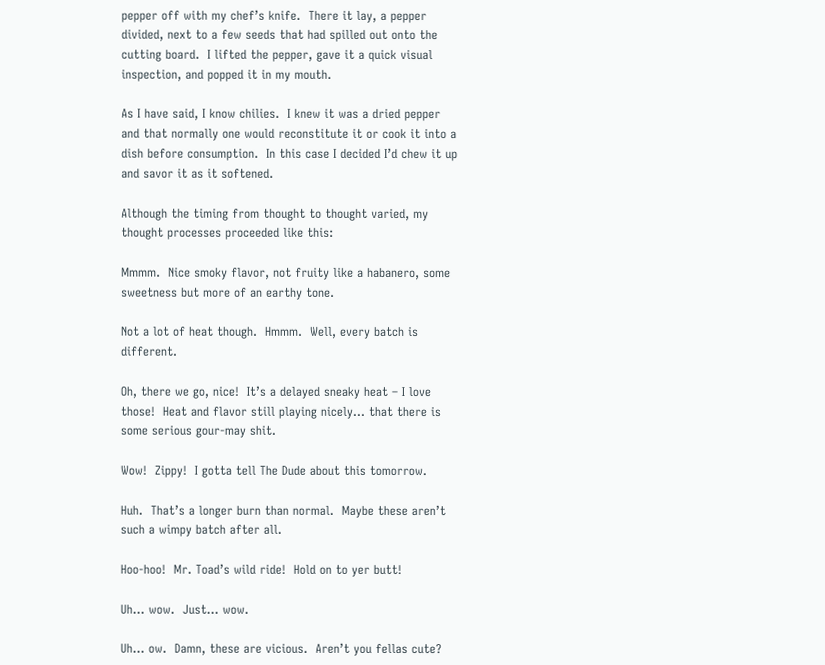pepper off with my chef’s knife.  There it lay, a pepper divided, next to a few seeds that had spilled out onto the cutting board.  I lifted the pepper, gave it a quick visual inspection, and popped it in my mouth.

As I have said, I know chilies.  I knew it was a dried pepper and that normally one would reconstitute it or cook it into a dish before consumption.  In this case I decided I’d chew it up and savor it as it softened.

Although the timing from thought to thought varied, my thought processes proceeded like this:

Mmmm.  Nice smoky flavor, not fruity like a habanero, some sweetness but more of an earthy tone.

Not a lot of heat though.  Hmmm.  Well, every batch is different.

Oh, there we go, nice!  It’s a delayed sneaky heat – I love those!  Heat and flavor still playing nicely… that there is some serious gour-may shit.

Wow!  Zippy!  I gotta tell The Dude about this tomorrow.

Huh.  That’s a longer burn than normal.  Maybe these aren’t such a wimpy batch after all.

Hoo-hoo!  Mr. Toad’s wild ride!  Hold on to yer butt!

Uh… wow.  Just… wow.

Uh… ow.  Damn, these are vicious.  Aren’t you fellas cute?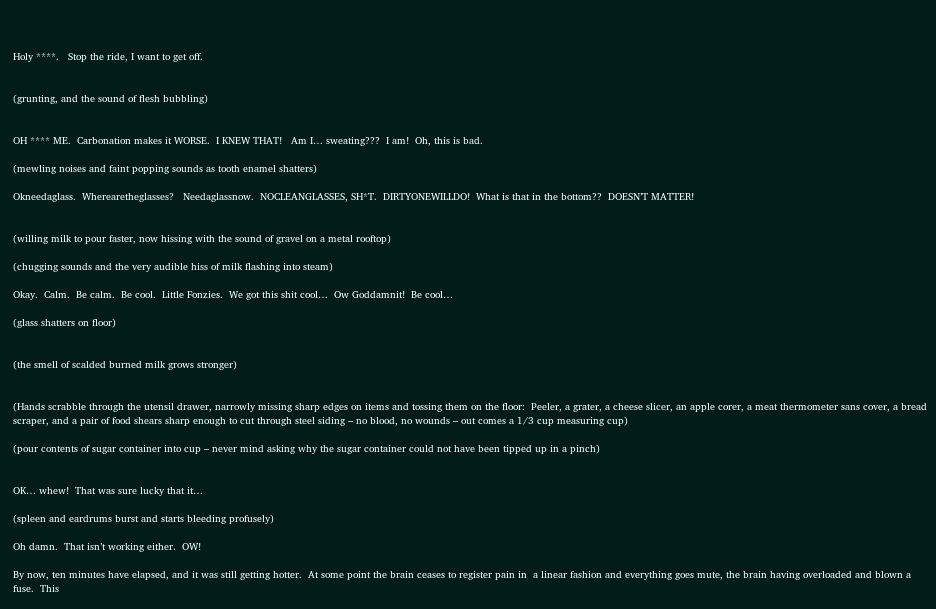Holy ****.   Stop the ride, I want to get off.


(grunting, and the sound of flesh bubbling)


OH **** ME.  Carbonation makes it WORSE.  I KNEW THAT!   Am I… sweating???  I am!  Oh, this is bad.

(mewling noises and faint popping sounds as tooth enamel shatters)

Okneedaglass.  Wherearetheglasses?   Needaglassnow.  NOCLEANGLASSES, SH*T.  DIRTYONEWILLDO!  What is that in the bottom??  DOESN’T MATTER!


(willing milk to pour faster, now hissing with the sound of gravel on a metal rooftop)

(chugging sounds and the very audible hiss of milk flashing into steam)

Okay.  Calm.  Be calm.  Be cool.  Little Fonzies.  We got this shit cool…  Ow Goddamnit!  Be cool…

(glass shatters on floor)


(the smell of scalded burned milk grows stronger)


(Hands scrabble through the utensil drawer, narrowly missing sharp edges on items and tossing them on the floor:  Peeler, a grater, a cheese slicer, an apple corer, a meat thermometer sans cover, a bread scraper, and a pair of food shears sharp enough to cut through steel siding – no blood, no wounds – out comes a 1/3 cup measuring cup)

(pour contents of sugar container into cup – never mind asking why the sugar container could not have been tipped up in a pinch)


OK… whew!  That was sure lucky that it…

(spleen and eardrums burst and starts bleeding profusely)

Oh damn.  That isn’t working either.  OW!

By now, ten minutes have elapsed, and it was still getting hotter.  At some point the brain ceases to register pain in  a linear fashion and everything goes mute, the brain having overloaded and blown a fuse.  This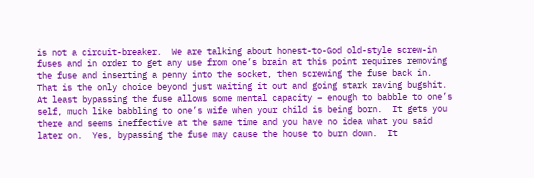is not a circuit-breaker.  We are talking about honest-to-God old-style screw-in fuses and in order to get any use from one’s brain at this point requires removing the fuse and inserting a penny into the socket, then screwing the fuse back in.  That is the only choice beyond just waiting it out and going stark raving bugshit.  At least bypassing the fuse allows some mental capacity – enough to babble to one’s self, much like babbling to one’s wife when your child is being born.  It gets you there and seems ineffective at the same time and you have no idea what you said later on.  Yes, bypassing the fuse may cause the house to burn down.  It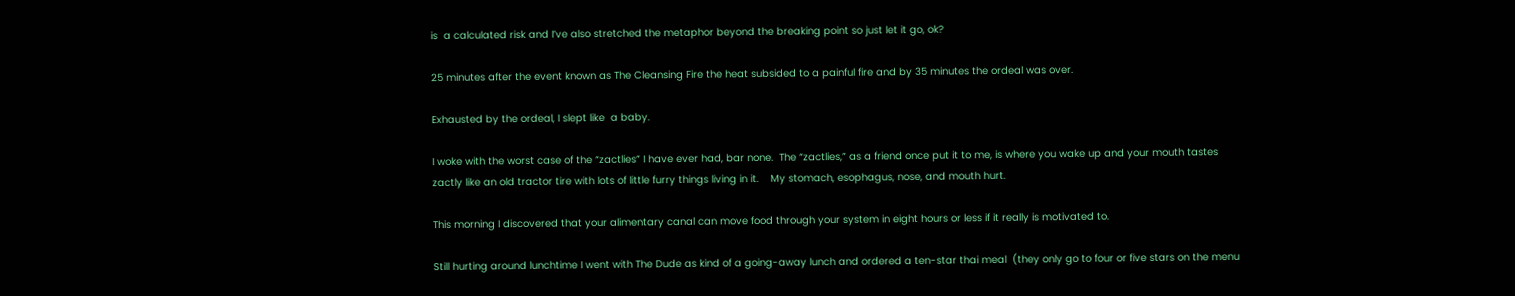is  a calculated risk and I’ve also stretched the metaphor beyond the breaking point so just let it go, ok?

25 minutes after the event known as The Cleansing Fire the heat subsided to a painful fire and by 35 minutes the ordeal was over.

Exhausted by the ordeal, I slept like  a baby.

I woke with the worst case of the “zactlies” I have ever had, bar none.  The “zactlies,” as a friend once put it to me, is where you wake up and your mouth tastes zactly like an old tractor tire with lots of little furry things living in it.    My stomach, esophagus, nose, and mouth hurt.

This morning I discovered that your alimentary canal can move food through your system in eight hours or less if it really is motivated to.

Still hurting around lunchtime I went with The Dude as kind of a going-away lunch and ordered a ten-star thai meal  (they only go to four or five stars on the menu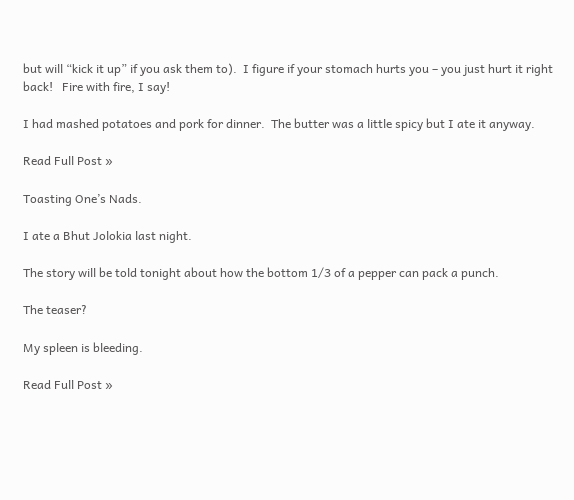but will “kick it up” if you ask them to).  I figure if your stomach hurts you – you just hurt it right back!   Fire with fire, I say!

I had mashed potatoes and pork for dinner.  The butter was a little spicy but I ate it anyway.

Read Full Post »

Toasting One’s Nads.

I ate a Bhut Jolokia last night.

The story will be told tonight about how the bottom 1/3 of a pepper can pack a punch.

The teaser?

My spleen is bleeding.

Read Full Post »